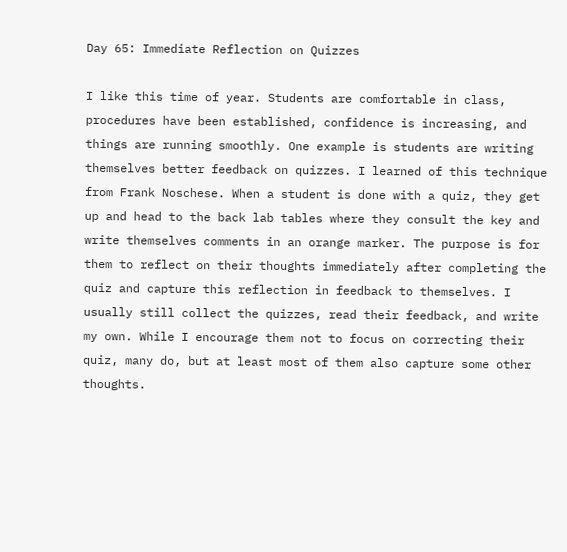Day 65: Immediate Reflection on Quizzes

I like this time of year. Students are comfortable in class, procedures have been established, confidence is increasing, and things are running smoothly. One example is students are writing themselves better feedback on quizzes. I learned of this technique from Frank Noschese. When a student is done with a quiz, they get up and head to the back lab tables where they consult the key and write themselves comments in an orange marker. The purpose is for them to reflect on their thoughts immediately after completing the quiz and capture this reflection in feedback to themselves. I usually still collect the quizzes, read their feedback, and write my own. While I encourage them not to focus on correcting their quiz, many do, but at least most of them also capture some other thoughts.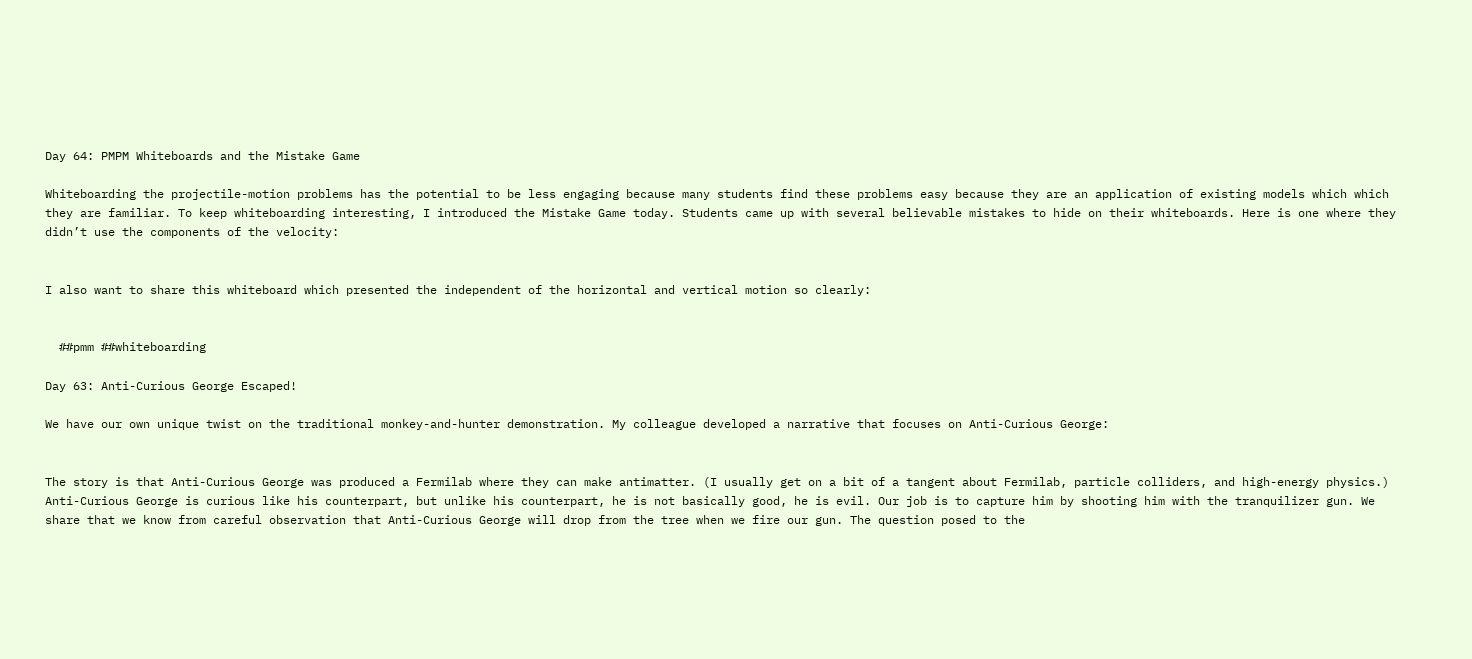Day 64: PMPM Whiteboards and the Mistake Game

Whiteboarding the projectile-motion problems has the potential to be less engaging because many students find these problems easy because they are an application of existing models which which they are familiar. To keep whiteboarding interesting, I introduced the Mistake Game today. Students came up with several believable mistakes to hide on their whiteboards. Here is one where they didn’t use the components of the velocity:


I also want to share this whiteboard which presented the independent of the horizontal and vertical motion so clearly:


  ##pmm ##whiteboarding

Day 63: Anti-Curious George Escaped!

We have our own unique twist on the traditional monkey-and-hunter demonstration. My colleague developed a narrative that focuses on Anti-Curious George:


The story is that Anti-Curious George was produced a Fermilab where they can make antimatter. (I usually get on a bit of a tangent about Fermilab, particle colliders, and high-energy physics.) Anti-Curious George is curious like his counterpart, but unlike his counterpart, he is not basically good, he is evil. Our job is to capture him by shooting him with the tranquilizer gun. We share that we know from careful observation that Anti-Curious George will drop from the tree when we fire our gun. The question posed to the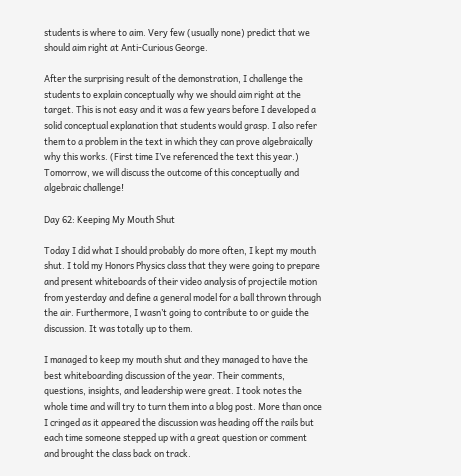students is where to aim. Very few (usually none) predict that we should aim right at Anti-Curious George.

After the surprising result of the demonstration, I challenge the students to explain conceptually why we should aim right at the target. This is not easy and it was a few years before I developed a solid conceptual explanation that students would grasp. I also refer them to a problem in the text in which they can prove algebraically why this works. (First time I’ve referenced the text this year.) Tomorrow, we will discuss the outcome of this conceptually and algebraic challenge!

Day 62: Keeping My Mouth Shut

Today I did what I should probably do more often, I kept my mouth shut. I told my Honors Physics class that they were going to prepare and present whiteboards of their video analysis of projectile motion from yesterday and define a general model for a ball thrown through the air. Furthermore, I wasn’t going to contribute to or guide the discussion. It was totally up to them.

I managed to keep my mouth shut and they managed to have the best whiteboarding discussion of the year. Their comments, questions, insights, and leadership were great. I took notes the whole time and will try to turn them into a blog post. More than once I cringed as it appeared the discussion was heading off the rails but each time someone stepped up with a great question or comment and brought the class back on track.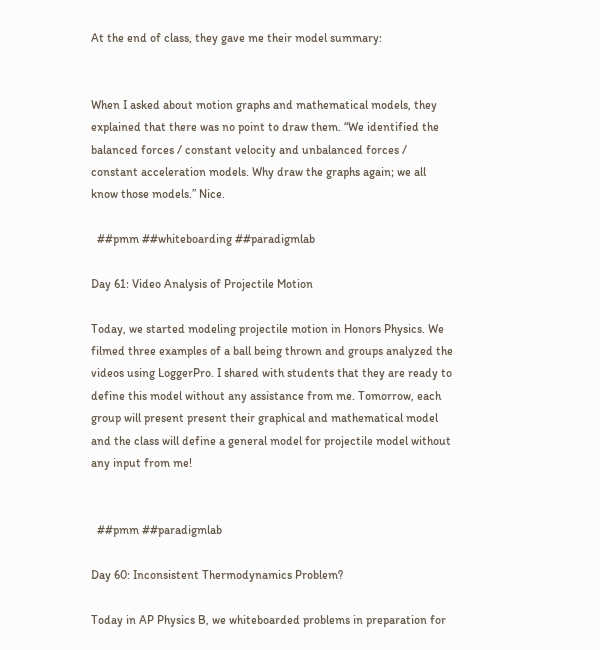At the end of class, they gave me their model summary:


When I asked about motion graphs and mathematical models, they explained that there was no point to draw them. “We identified the balanced forces / constant velocity and unbalanced forces / constant acceleration models. Why draw the graphs again; we all know those models.” Nice.

  ##pmm ##whiteboarding ##paradigmlab

Day 61: Video Analysis of Projectile Motion

Today, we started modeling projectile motion in Honors Physics. We filmed three examples of a ball being thrown and groups analyzed the videos using LoggerPro. I shared with students that they are ready to define this model without any assistance from me. Tomorrow, each group will present present their graphical and mathematical model and the class will define a general model for projectile model without any input from me!


  ##pmm ##paradigmlab

Day 60: Inconsistent Thermodynamics Problem?

Today in AP Physics B, we whiteboarded problems in preparation for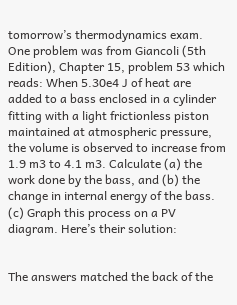tomorrow’s thermodynamics exam. One problem was from Giancoli (5th Edition), Chapter 15, problem 53 which reads: When 5.30e4 J of heat are added to a bass enclosed in a cylinder fitting with a light frictionless piston maintained at atmospheric pressure, the volume is observed to increase from 1.9 m3 to 4.1 m3. Calculate (a) the work done by the bass, and (b) the change in internal energy of the bass. (c) Graph this process on a PV diagram. Here’s their solution:


The answers matched the back of the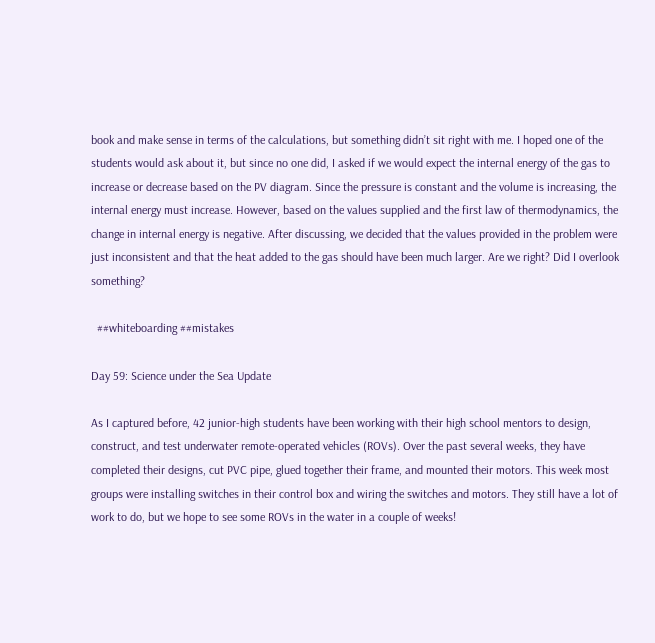book and make sense in terms of the calculations, but something didn’t sit right with me. I hoped one of the students would ask about it, but since no one did, I asked if we would expect the internal energy of the gas to increase or decrease based on the PV diagram. Since the pressure is constant and the volume is increasing, the internal energy must increase. However, based on the values supplied and the first law of thermodynamics, the change in internal energy is negative. After discussing, we decided that the values provided in the problem were just inconsistent and that the heat added to the gas should have been much larger. Are we right? Did I overlook something?

  ##whiteboarding ##mistakes

Day 59: Science under the Sea Update

As I captured before, 42 junior-high students have been working with their high school mentors to design, construct, and test underwater remote-operated vehicles (ROVs). Over the past several weeks, they have completed their designs, cut PVC pipe, glued together their frame, and mounted their motors. This week most groups were installing switches in their control box and wiring the switches and motors. They still have a lot of work to do, but we hope to see some ROVs in the water in a couple of weeks!